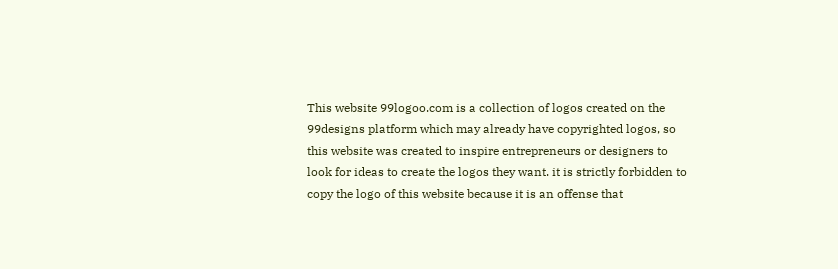This website 99logoo.com is a collection of logos created on the 99designs platform which may already have copyrighted logos, so this website was created to inspire entrepreneurs or designers to look for ideas to create the logos they want. it is strictly forbidden to copy the logo of this website because it is an offense that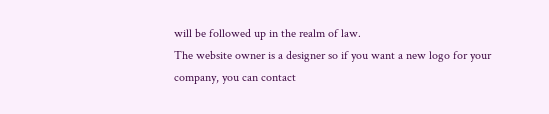will be followed up in the realm of law.
The website owner is a designer so if you want a new logo for your company, you can contact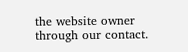the website owner through our contact.